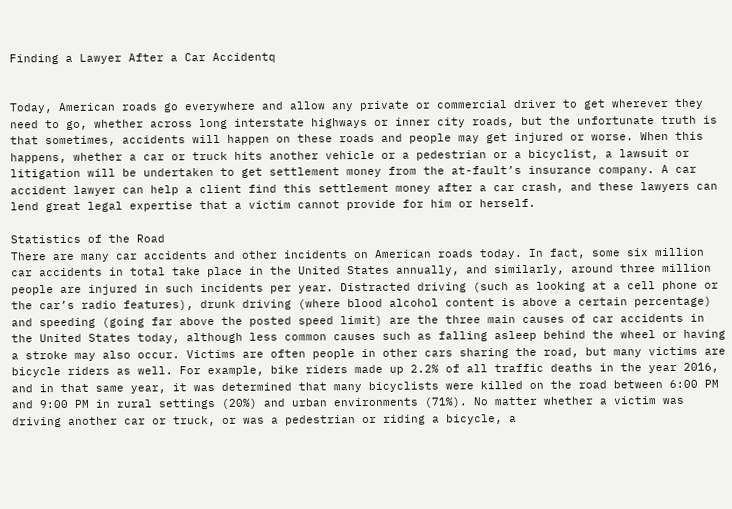Finding a Lawyer After a Car Accidentq


Today, American roads go everywhere and allow any private or commercial driver to get wherever they need to go, whether across long interstate highways or inner city roads, but the unfortunate truth is that sometimes, accidents will happen on these roads and people may get injured or worse. When this happens, whether a car or truck hits another vehicle or a pedestrian or a bicyclist, a lawsuit or litigation will be undertaken to get settlement money from the at-fault’s insurance company. A car accident lawyer can help a client find this settlement money after a car crash, and these lawyers can lend great legal expertise that a victim cannot provide for him or herself.

Statistics of the Road
There are many car accidents and other incidents on American roads today. In fact, some six million car accidents in total take place in the United States annually, and similarly, around three million people are injured in such incidents per year. Distracted driving (such as looking at a cell phone or the car’s radio features), drunk driving (where blood alcohol content is above a certain percentage) and speeding (going far above the posted speed limit) are the three main causes of car accidents in the United States today, although less common causes such as falling asleep behind the wheel or having a stroke may also occur. Victims are often people in other cars sharing the road, but many victims are bicycle riders as well. For example, bike riders made up 2.2% of all traffic deaths in the year 2016, and in that same year, it was determined that many bicyclists were killed on the road between 6:00 PM and 9:00 PM in rural settings (20%) and urban environments (71%). No matter whether a victim was driving another car or truck, or was a pedestrian or riding a bicycle, a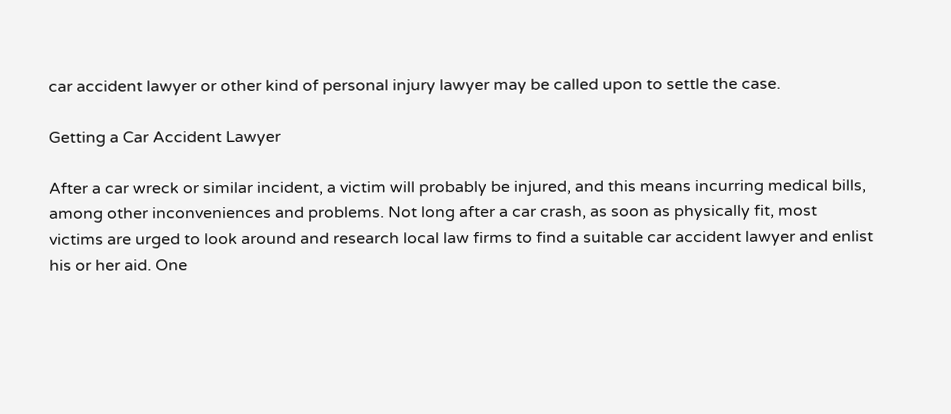car accident lawyer or other kind of personal injury lawyer may be called upon to settle the case.

Getting a Car Accident Lawyer

After a car wreck or similar incident, a victim will probably be injured, and this means incurring medical bills, among other inconveniences and problems. Not long after a car crash, as soon as physically fit, most victims are urged to look around and research local law firms to find a suitable car accident lawyer and enlist his or her aid. One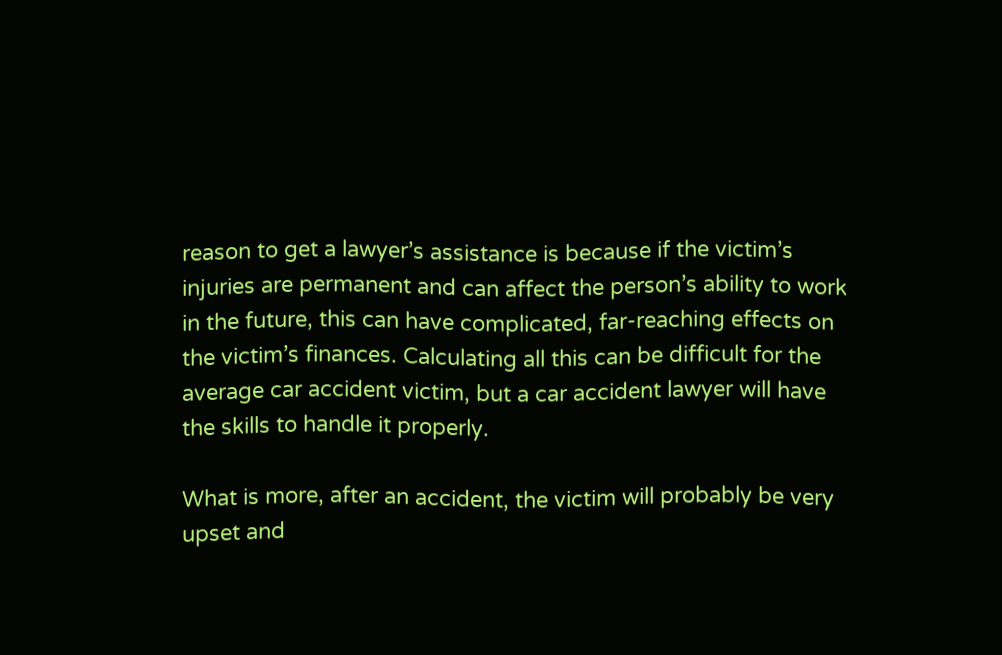reason to get a lawyer’s assistance is because if the victim’s injuries are permanent and can affect the person’s ability to work in the future, this can have complicated, far-reaching effects on the victim’s finances. Calculating all this can be difficult for the average car accident victim, but a car accident lawyer will have the skills to handle it properly.

What is more, after an accident, the victim will probably be very upset and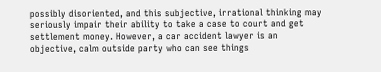possibly disoriented, and this subjective, irrational thinking may seriously impair their ability to take a case to court and get settlement money. However, a car accident lawyer is an objective, calm outside party who can see things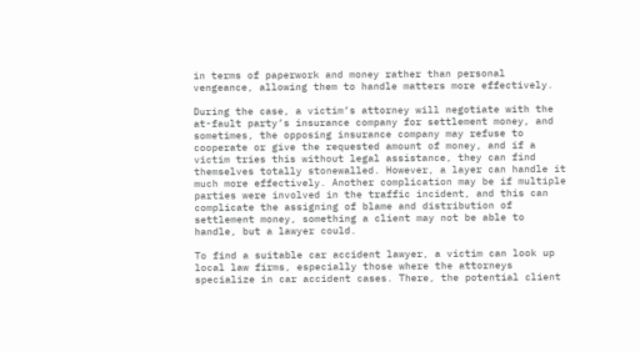in terms of paperwork and money rather than personal vengeance, allowing them to handle matters more effectively.

During the case, a victim’s attorney will negotiate with the at-fault party’s insurance company for settlement money, and sometimes, the opposing insurance company may refuse to cooperate or give the requested amount of money, and if a victim tries this without legal assistance, they can find themselves totally stonewalled. However, a layer can handle it much more effectively. Another complication may be if multiple parties were involved in the traffic incident, and this can complicate the assigning of blame and distribution of settlement money, something a client may not be able to handle, but a lawyer could.

To find a suitable car accident lawyer, a victim can look up local law firms, especially those where the attorneys specialize in car accident cases. There, the potential client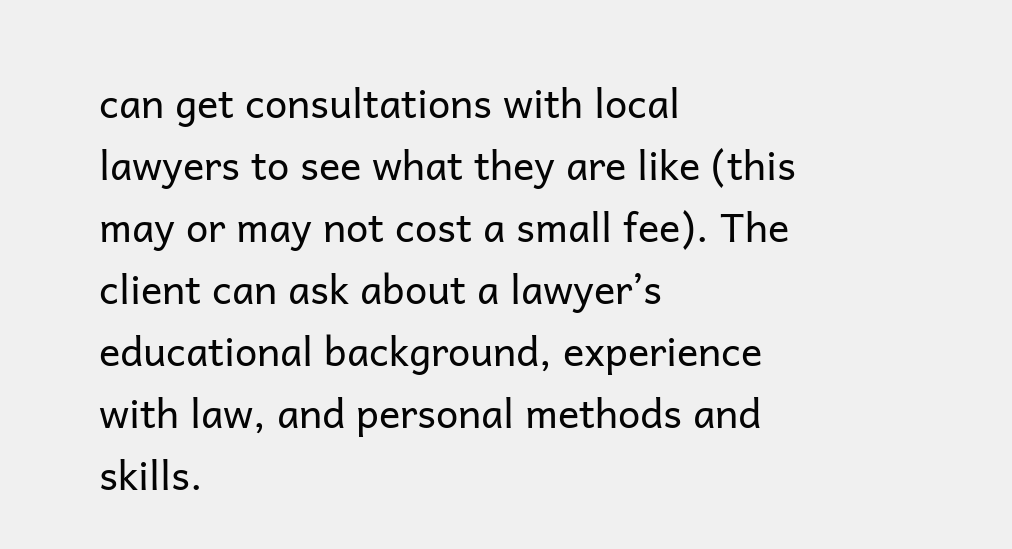can get consultations with local lawyers to see what they are like (this may or may not cost a small fee). The client can ask about a lawyer’s educational background, experience with law, and personal methods and skills.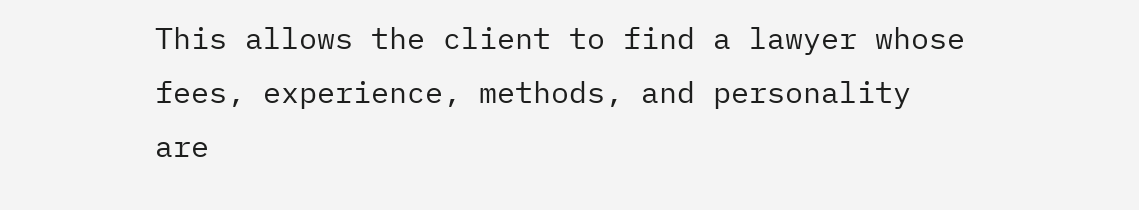This allows the client to find a lawyer whose fees, experience, methods, and personality are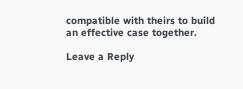compatible with theirs to build an effective case together.

Leave a Reply